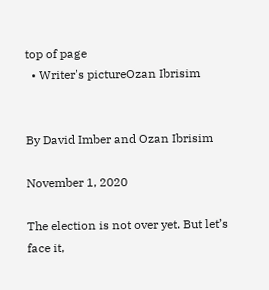top of page
  • Writer's pictureOzan Ibrisim


By David Imber and Ozan Ibrisim

November 1, 2020

The election is not over yet. But let’s face it,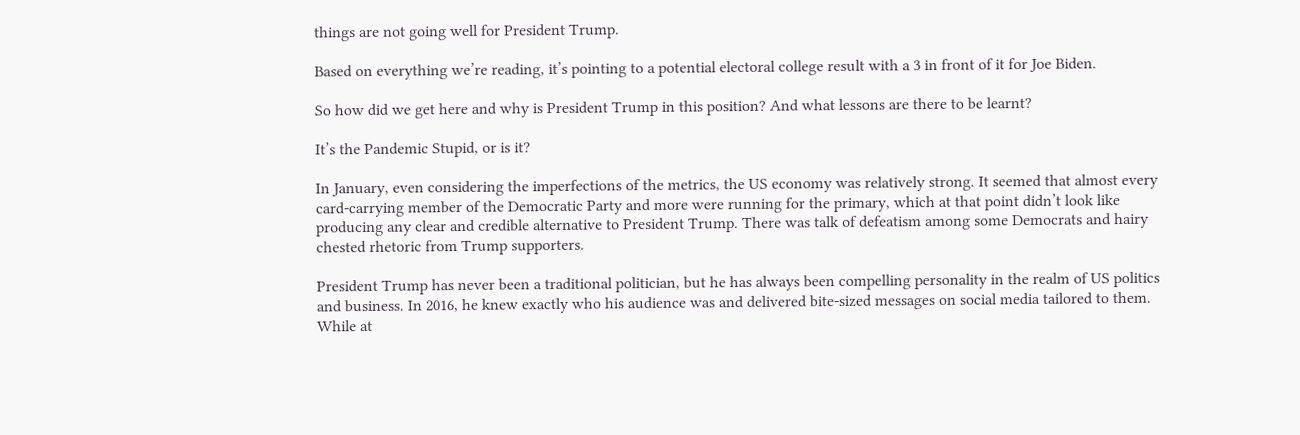things are not going well for President Trump.

Based on everything we’re reading, it’s pointing to a potential electoral college result with a 3 in front of it for Joe Biden.

So how did we get here and why is President Trump in this position? And what lessons are there to be learnt?

It’s the Pandemic Stupid, or is it?

In January, even considering the imperfections of the metrics, the US economy was relatively strong. It seemed that almost every card-carrying member of the Democratic Party and more were running for the primary, which at that point didn’t look like producing any clear and credible alternative to President Trump. There was talk of defeatism among some Democrats and hairy chested rhetoric from Trump supporters.

President Trump has never been a traditional politician, but he has always been compelling personality in the realm of US politics and business. In 2016, he knew exactly who his audience was and delivered bite-sized messages on social media tailored to them. While at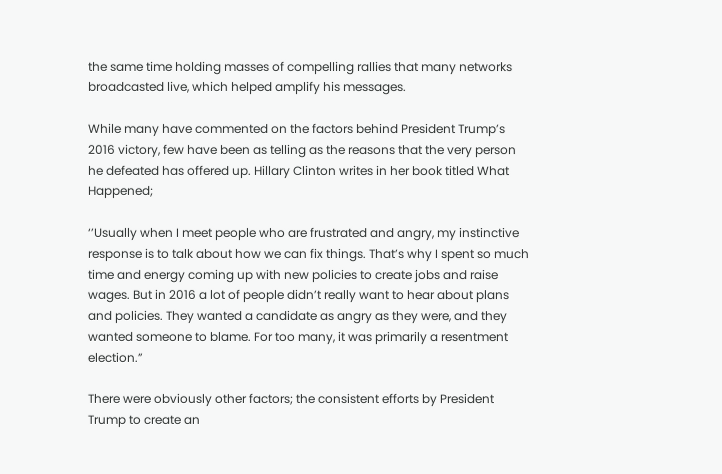the same time holding masses of compelling rallies that many networks broadcasted live, which helped amplify his messages.

While many have commented on the factors behind President Trump’s 2016 victory, few have been as telling as the reasons that the very person he defeated has offered up. Hillary Clinton writes in her book titled What Happened;

‘’Usually when I meet people who are frustrated and angry, my instinctive response is to talk about how we can fix things. That’s why I spent so much time and energy coming up with new policies to create jobs and raise wages. But in 2016 a lot of people didn’t really want to hear about plans and policies. They wanted a candidate as angry as they were, and they wanted someone to blame. For too many, it was primarily a resentment election.”

There were obviously other factors; the consistent efforts by President Trump to create an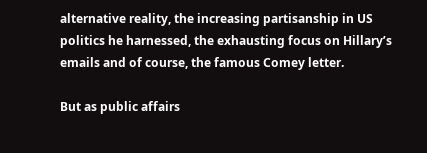alternative reality, the increasing partisanship in US politics he harnessed, the exhausting focus on Hillary’s emails and of course, the famous Comey letter.

But as public affairs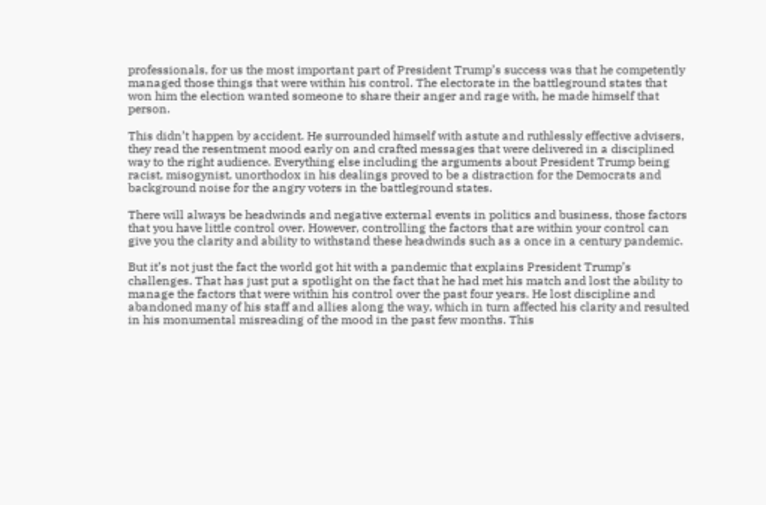professionals, for us the most important part of President Trump’s success was that he competently managed those things that were within his control. The electorate in the battleground states that won him the election wanted someone to share their anger and rage with, he made himself that person.

This didn’t happen by accident. He surrounded himself with astute and ruthlessly effective advisers, they read the resentment mood early on and crafted messages that were delivered in a disciplined way to the right audience. Everything else including the arguments about President Trump being racist, misogynist, unorthodox in his dealings proved to be a distraction for the Democrats and background noise for the angry voters in the battleground states.

There will always be headwinds and negative external events in politics and business, those factors that you have little control over. However, controlling the factors that are within your control can give you the clarity and ability to withstand these headwinds such as a once in a century pandemic.

But it’s not just the fact the world got hit with a pandemic that explains President Trump’s challenges. That has just put a spotlight on the fact that he had met his match and lost the ability to manage the factors that were within his control over the past four years. He lost discipline and abandoned many of his staff and allies along the way, which in turn affected his clarity and resulted in his monumental misreading of the mood in the past few months. This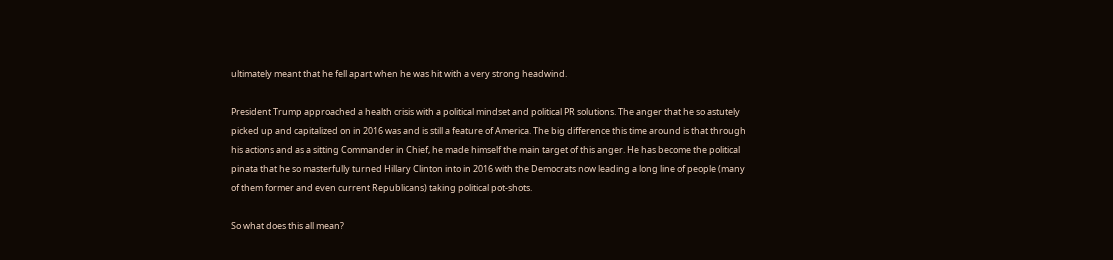ultimately meant that he fell apart when he was hit with a very strong headwind.

President Trump approached a health crisis with a political mindset and political PR solutions. The anger that he so astutely picked up and capitalized on in 2016 was and is still a feature of America. The big difference this time around is that through his actions and as a sitting Commander in Chief, he made himself the main target of this anger. He has become the political pinata that he so masterfully turned Hillary Clinton into in 2016 with the Democrats now leading a long line of people (many of them former and even current Republicans) taking political pot-shots.

So what does this all mean?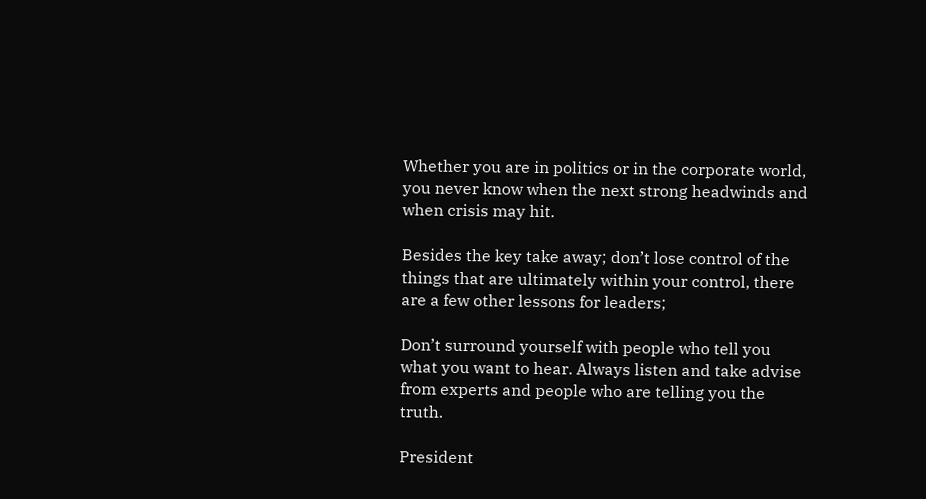Whether you are in politics or in the corporate world, you never know when the next strong headwinds and when crisis may hit.

Besides the key take away; don’t lose control of the things that are ultimately within your control, there are a few other lessons for leaders;

Don’t surround yourself with people who tell you what you want to hear. Always listen and take advise from experts and people who are telling you the truth.

President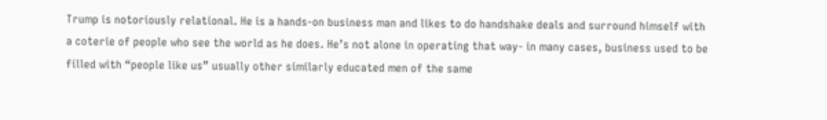Trump is notoriously relational. He is a hands-on business man and likes to do handshake deals and surround himself with a coterie of people who see the world as he does. He’s not alone in operating that way- in many cases, business used to be filled with “people like us” usually other similarly educated men of the same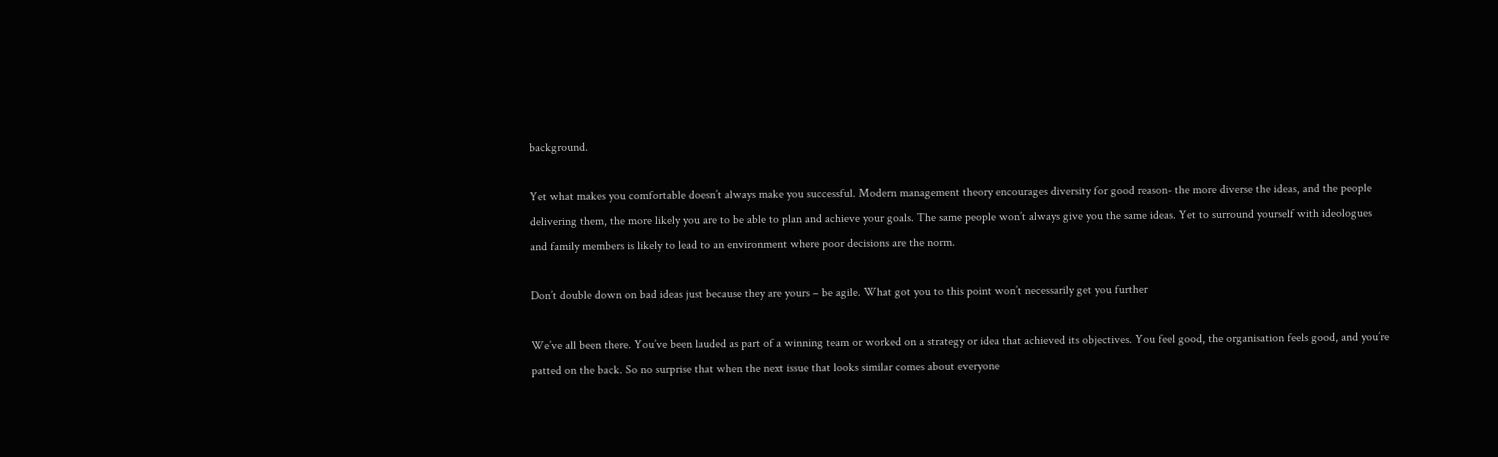background.

Yet what makes you comfortable doesn’t always make you successful. Modern management theory encourages diversity for good reason- the more diverse the ideas, and the people delivering them, the more likely you are to be able to plan and achieve your goals. The same people won’t always give you the same ideas. Yet to surround yourself with ideologues and family members is likely to lead to an environment where poor decisions are the norm.

Don’t double down on bad ideas just because they are yours – be agile. What got you to this point won’t necessarily get you further

We’ve all been there. You’ve been lauded as part of a winning team or worked on a strategy or idea that achieved its objectives. You feel good, the organisation feels good, and you’re patted on the back. So no surprise that when the next issue that looks similar comes about everyone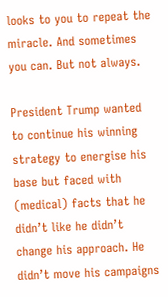looks to you to repeat the miracle. And sometimes you can. But not always.

President Trump wanted to continue his winning strategy to energise his base but faced with (medical) facts that he didn’t like he didn’t change his approach. He didn’t move his campaigns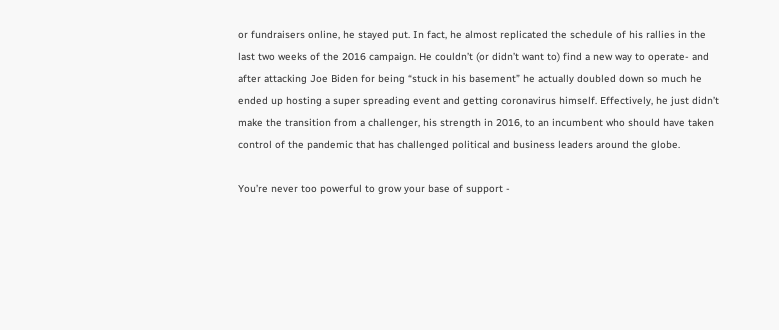or fundraisers online, he stayed put. In fact, he almost replicated the schedule of his rallies in the last two weeks of the 2016 campaign. He couldn’t (or didn’t want to) find a new way to operate- and after attacking Joe Biden for being “stuck in his basement” he actually doubled down so much he ended up hosting a super spreading event and getting coronavirus himself. Effectively, he just didn’t make the transition from a challenger, his strength in 2016, to an incumbent who should have taken control of the pandemic that has challenged political and business leaders around the globe.

You’re never too powerful to grow your base of support -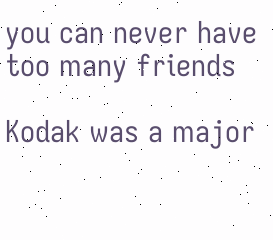you can never have too many friends

Kodak was a major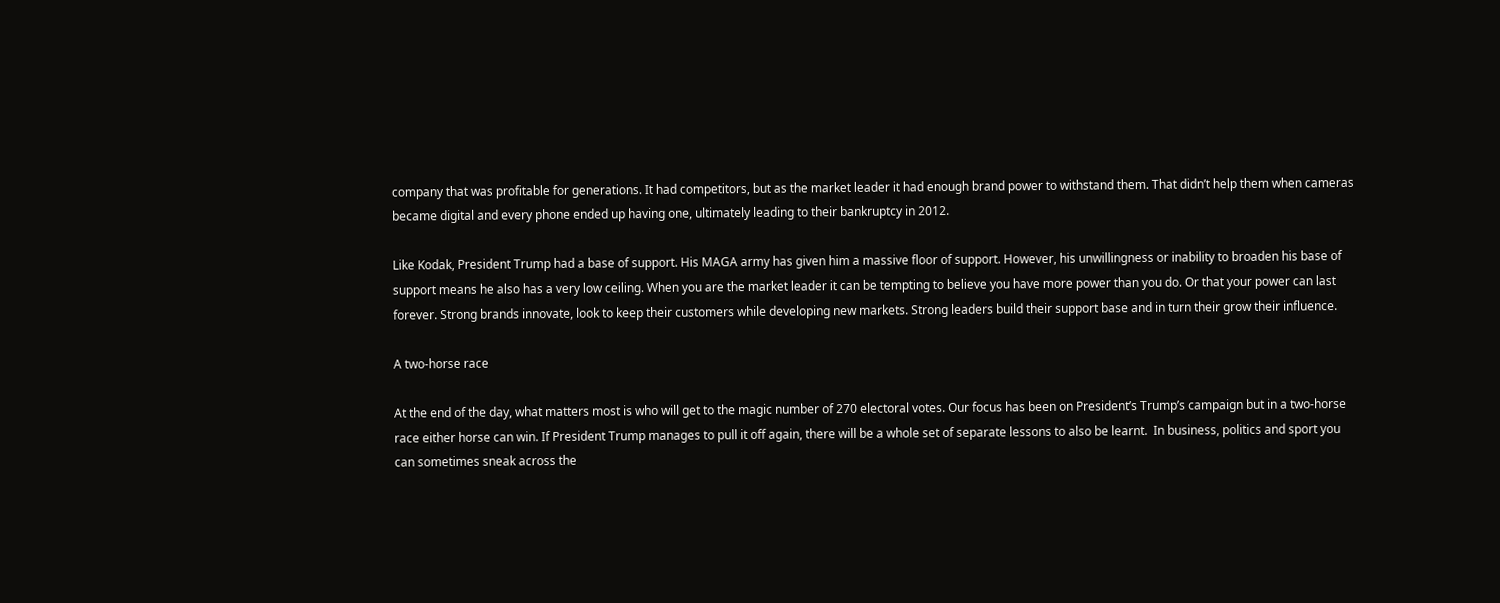company that was profitable for generations. It had competitors, but as the market leader it had enough brand power to withstand them. That didn’t help them when cameras became digital and every phone ended up having one, ultimately leading to their bankruptcy in 2012.

Like Kodak, President Trump had a base of support. His MAGA army has given him a massive floor of support. However, his unwillingness or inability to broaden his base of support means he also has a very low ceiling. When you are the market leader it can be tempting to believe you have more power than you do. Or that your power can last forever. Strong brands innovate, look to keep their customers while developing new markets. Strong leaders build their support base and in turn their grow their influence.

A two-horse race

At the end of the day, what matters most is who will get to the magic number of 270 electoral votes. Our focus has been on President’s Trump’s campaign but in a two-horse race either horse can win. If President Trump manages to pull it off again, there will be a whole set of separate lessons to also be learnt.  In business, politics and sport you can sometimes sneak across the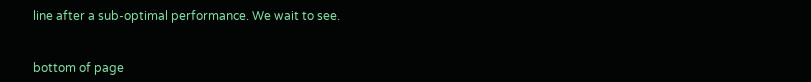line after a sub-optimal performance. We wait to see.


bottom of page